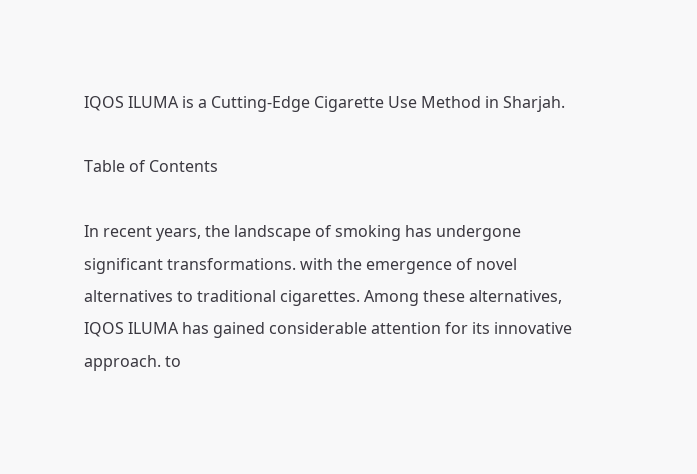IQOS ILUMA is a Cutting-Edge Cigarette Use Method in Sharjah.

Table of Contents

In recent years, the landscape of smoking has undergone significant transformations. with the emergence of novel alternatives to traditional cigarettes. Among these alternatives, IQOS ILUMA has gained considerable attention for its innovative approach. to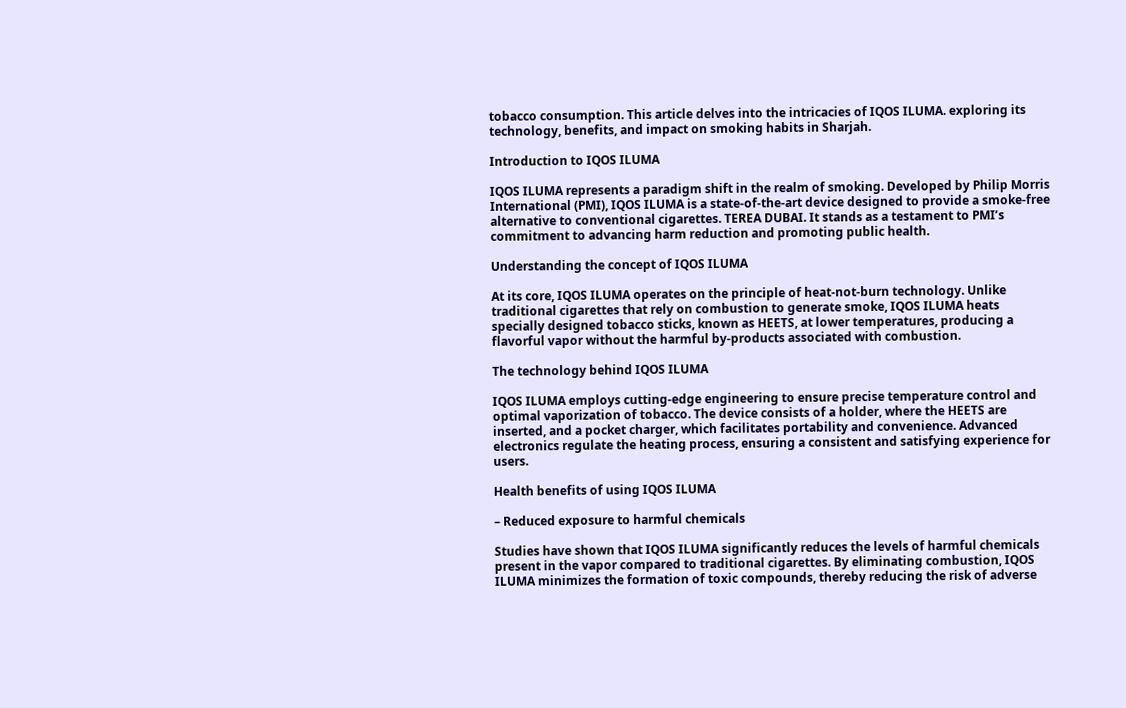tobacco consumption. This article delves into the intricacies of IQOS ILUMA. exploring its technology, benefits, and impact on smoking habits in Sharjah.

Introduction to IQOS ILUMA

IQOS ILUMA represents a paradigm shift in the realm of smoking. Developed by Philip Morris International (PMI), IQOS ILUMA is a state-of-the-art device designed to provide a smoke-free alternative to conventional cigarettes. TEREA DUBAI. It stands as a testament to PMI’s commitment to advancing harm reduction and promoting public health.

Understanding the concept of IQOS ILUMA

At its core, IQOS ILUMA operates on the principle of heat-not-burn technology. Unlike traditional cigarettes that rely on combustion to generate smoke, IQOS ILUMA heats specially designed tobacco sticks, known as HEETS, at lower temperatures, producing a flavorful vapor without the harmful by-products associated with combustion.

The technology behind IQOS ILUMA

IQOS ILUMA employs cutting-edge engineering to ensure precise temperature control and optimal vaporization of tobacco. The device consists of a holder, where the HEETS are inserted, and a pocket charger, which facilitates portability and convenience. Advanced electronics regulate the heating process, ensuring a consistent and satisfying experience for users.

Health benefits of using IQOS ILUMA

– Reduced exposure to harmful chemicals

Studies have shown that IQOS ILUMA significantly reduces the levels of harmful chemicals present in the vapor compared to traditional cigarettes. By eliminating combustion, IQOS ILUMA minimizes the formation of toxic compounds, thereby reducing the risk of adverse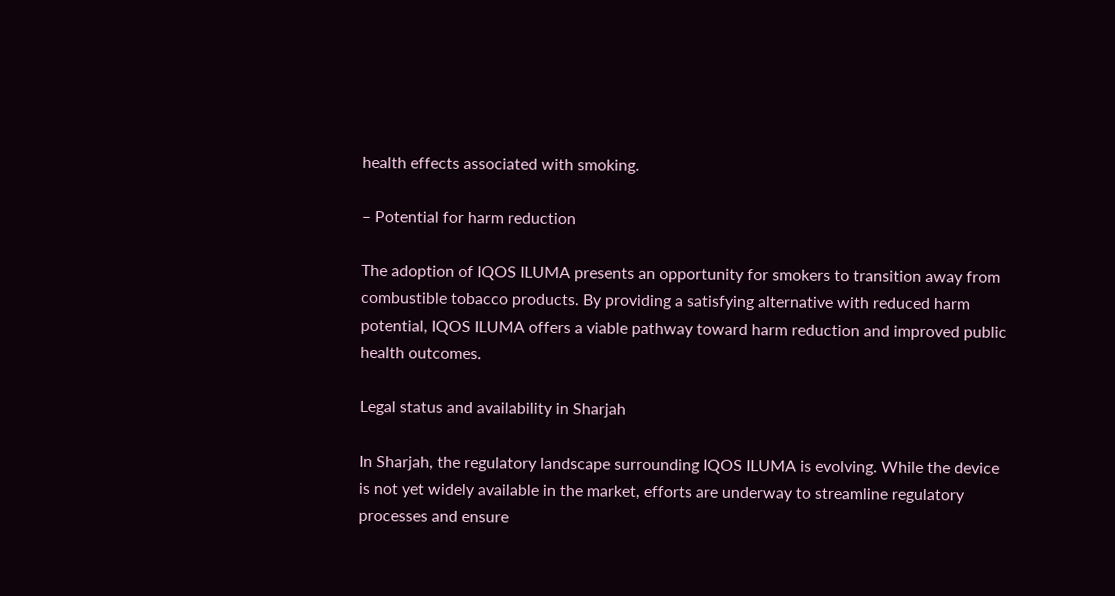health effects associated with smoking.

– Potential for harm reduction

The adoption of IQOS ILUMA presents an opportunity for smokers to transition away from combustible tobacco products. By providing a satisfying alternative with reduced harm potential, IQOS ILUMA offers a viable pathway toward harm reduction and improved public health outcomes.

Legal status and availability in Sharjah

In Sharjah, the regulatory landscape surrounding IQOS ILUMA is evolving. While the device is not yet widely available in the market, efforts are underway to streamline regulatory processes and ensure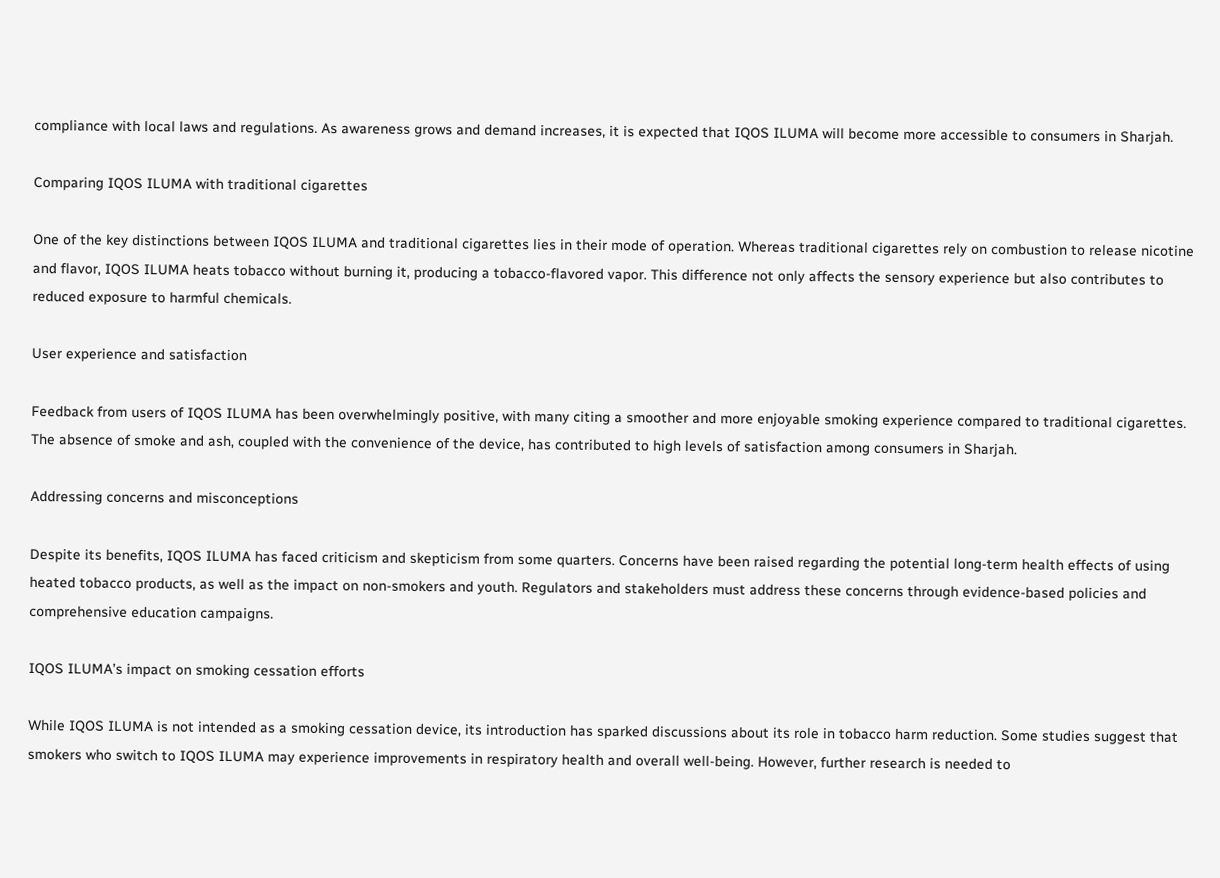compliance with local laws and regulations. As awareness grows and demand increases, it is expected that IQOS ILUMA will become more accessible to consumers in Sharjah.

Comparing IQOS ILUMA with traditional cigarettes

One of the key distinctions between IQOS ILUMA and traditional cigarettes lies in their mode of operation. Whereas traditional cigarettes rely on combustion to release nicotine and flavor, IQOS ILUMA heats tobacco without burning it, producing a tobacco-flavored vapor. This difference not only affects the sensory experience but also contributes to reduced exposure to harmful chemicals.

User experience and satisfaction

Feedback from users of IQOS ILUMA has been overwhelmingly positive, with many citing a smoother and more enjoyable smoking experience compared to traditional cigarettes. The absence of smoke and ash, coupled with the convenience of the device, has contributed to high levels of satisfaction among consumers in Sharjah.

Addressing concerns and misconceptions

Despite its benefits, IQOS ILUMA has faced criticism and skepticism from some quarters. Concerns have been raised regarding the potential long-term health effects of using heated tobacco products, as well as the impact on non-smokers and youth. Regulators and stakeholders must address these concerns through evidence-based policies and comprehensive education campaigns.

IQOS ILUMA’s impact on smoking cessation efforts

While IQOS ILUMA is not intended as a smoking cessation device, its introduction has sparked discussions about its role in tobacco harm reduction. Some studies suggest that smokers who switch to IQOS ILUMA may experience improvements in respiratory health and overall well-being. However, further research is needed to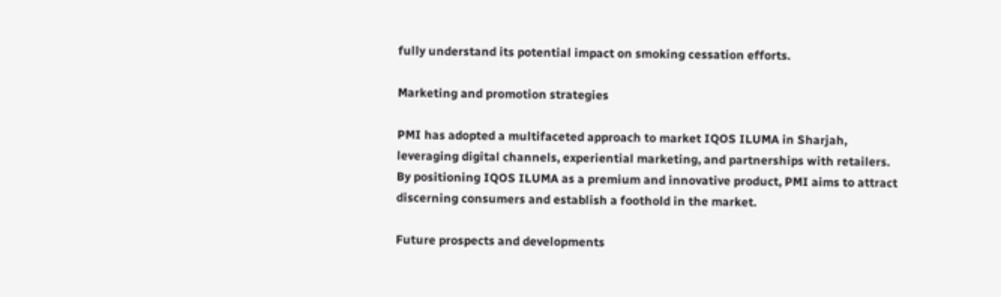fully understand its potential impact on smoking cessation efforts.

Marketing and promotion strategies

PMI has adopted a multifaceted approach to market IQOS ILUMA in Sharjah, leveraging digital channels, experiential marketing, and partnerships with retailers. By positioning IQOS ILUMA as a premium and innovative product, PMI aims to attract discerning consumers and establish a foothold in the market.

Future prospects and developments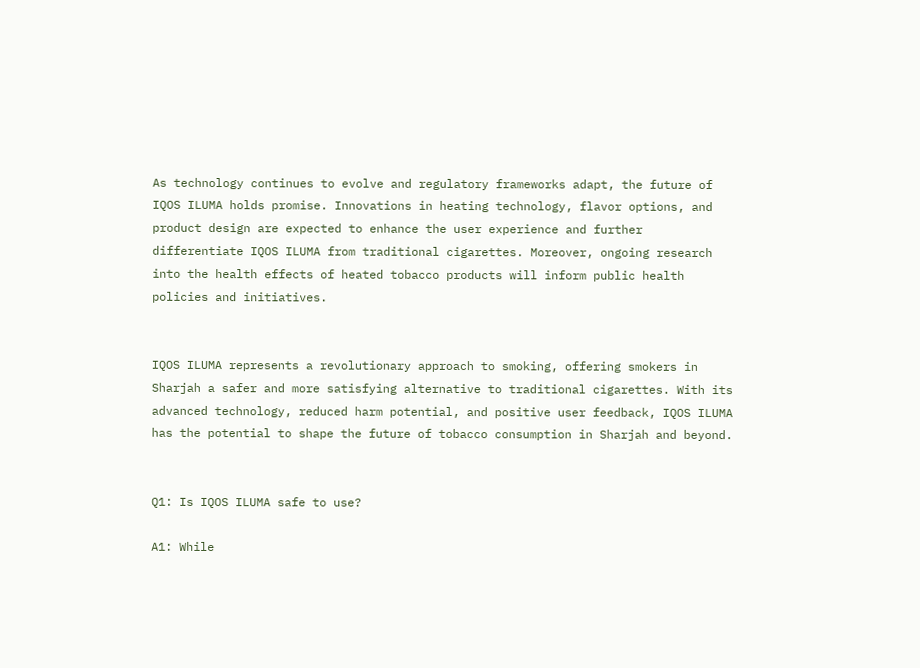As technology continues to evolve and regulatory frameworks adapt, the future of IQOS ILUMA holds promise. Innovations in heating technology, flavor options, and product design are expected to enhance the user experience and further differentiate IQOS ILUMA from traditional cigarettes. Moreover, ongoing research into the health effects of heated tobacco products will inform public health policies and initiatives.


IQOS ILUMA represents a revolutionary approach to smoking, offering smokers in Sharjah a safer and more satisfying alternative to traditional cigarettes. With its advanced technology, reduced harm potential, and positive user feedback, IQOS ILUMA has the potential to shape the future of tobacco consumption in Sharjah and beyond.


Q1: Is IQOS ILUMA safe to use?

A1: While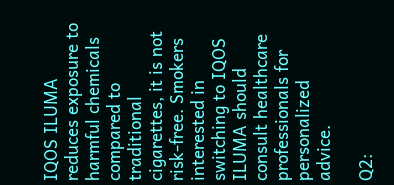IQOS ILUMA reduces exposure to harmful chemicals compared to traditional cigarettes, it is not risk-free. Smokers interested in switching to IQOS ILUMA should consult healthcare professionals for personalized advice.

Q2: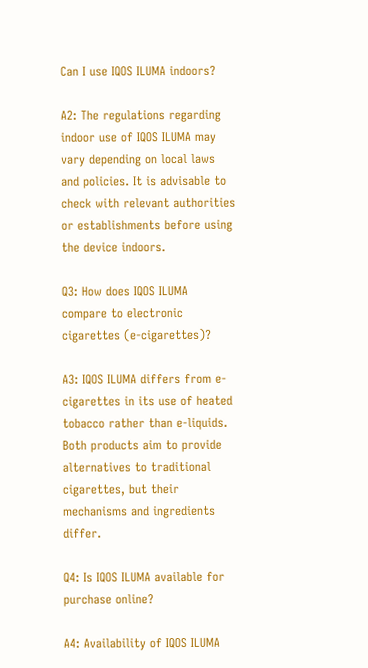Can I use IQOS ILUMA indoors?

A2: The regulations regarding indoor use of IQOS ILUMA may vary depending on local laws and policies. It is advisable to check with relevant authorities or establishments before using the device indoors.

Q3: How does IQOS ILUMA compare to electronic cigarettes (e-cigarettes)?

A3: IQOS ILUMA differs from e-cigarettes in its use of heated tobacco rather than e-liquids. Both products aim to provide alternatives to traditional cigarettes, but their mechanisms and ingredients differ.

Q4: Is IQOS ILUMA available for purchase online?

A4: Availability of IQOS ILUMA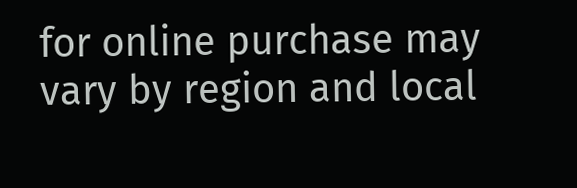for online purchase may vary by region and local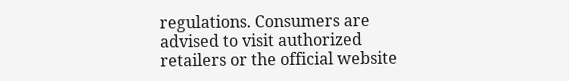regulations. Consumers are advised to visit authorized retailers or the official website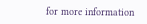for more information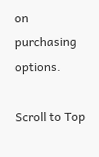on purchasing options.

Scroll to Top